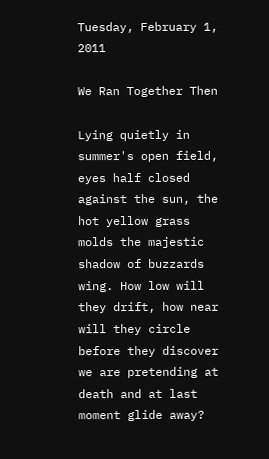Tuesday, February 1, 2011

We Ran Together Then

Lying quietly in summer's open field, eyes half closed against the sun, the hot yellow grass molds the majestic shadow of buzzards wing. How low will they drift, how near will they circle before they discover we are pretending at death and at last moment glide away?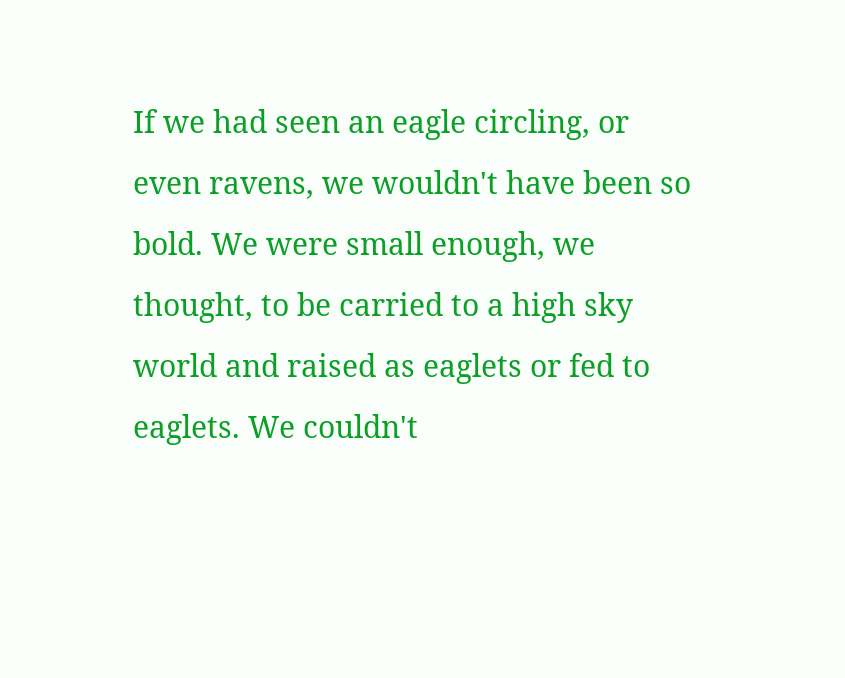If we had seen an eagle circling, or even ravens, we wouldn't have been so bold. We were small enough, we thought, to be carried to a high sky world and raised as eaglets or fed to eaglets. We couldn't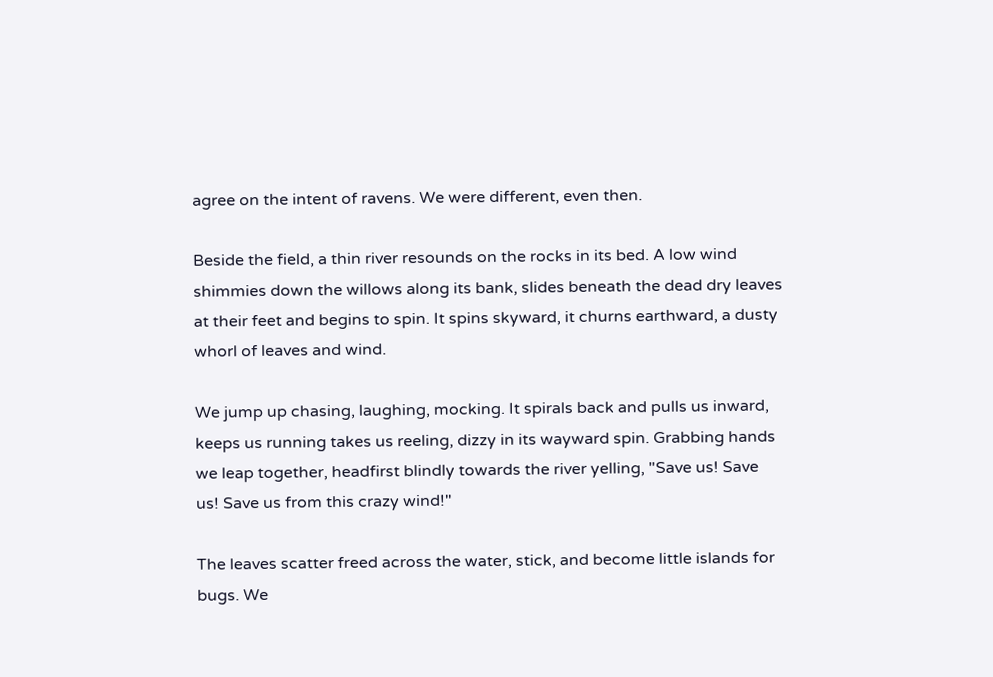agree on the intent of ravens. We were different, even then.

Beside the field, a thin river resounds on the rocks in its bed. A low wind shimmies down the willows along its bank, slides beneath the dead dry leaves at their feet and begins to spin. It spins skyward, it churns earthward, a dusty whorl of leaves and wind.

We jump up chasing, laughing, mocking. It spirals back and pulls us inward, keeps us running takes us reeling, dizzy in its wayward spin. Grabbing hands we leap together, headfirst blindly towards the river yelling, "Save us! Save us! Save us from this crazy wind!"

The leaves scatter freed across the water, stick, and become little islands for bugs. We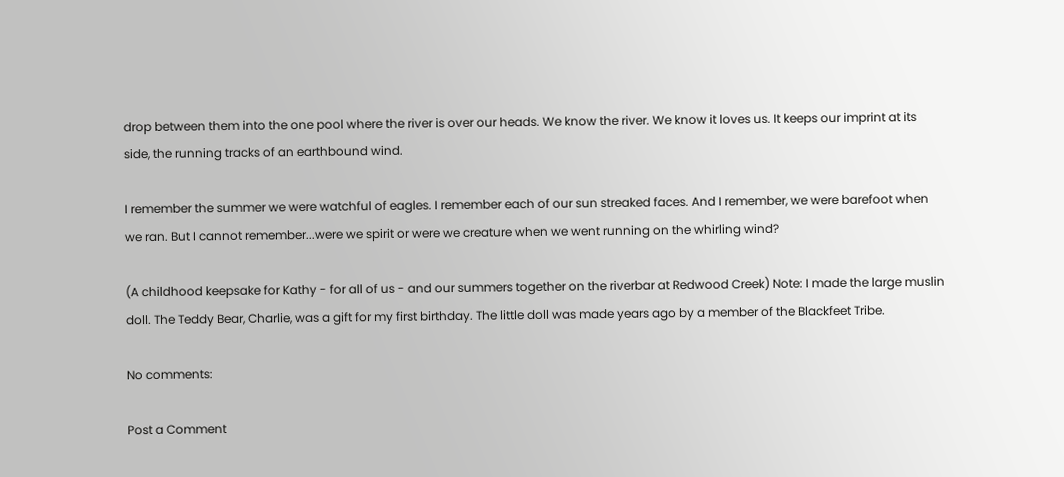drop between them into the one pool where the river is over our heads. We know the river. We know it loves us. It keeps our imprint at its side, the running tracks of an earthbound wind.

I remember the summer we were watchful of eagles. I remember each of our sun streaked faces. And I remember, we were barefoot when we ran. But I cannot remember...were we spirit or were we creature when we went running on the whirling wind?

(A childhood keepsake for Kathy - for all of us - and our summers together on the riverbar at Redwood Creek) Note: I made the large muslin doll. The Teddy Bear, Charlie, was a gift for my first birthday. The little doll was made years ago by a member of the Blackfeet Tribe.

No comments:

Post a Comment